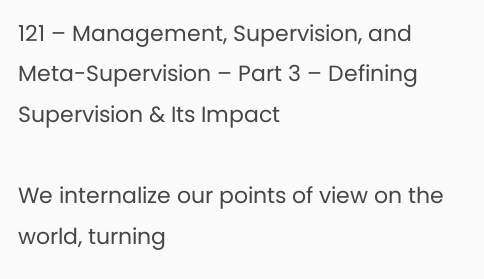121 – Management, Supervision, and Meta-Supervision – Part 3 – Defining Supervision & Its Impact

We internalize our points of view on the world, turning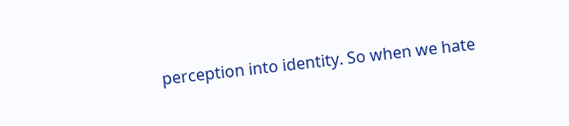perception into identity. So when we hate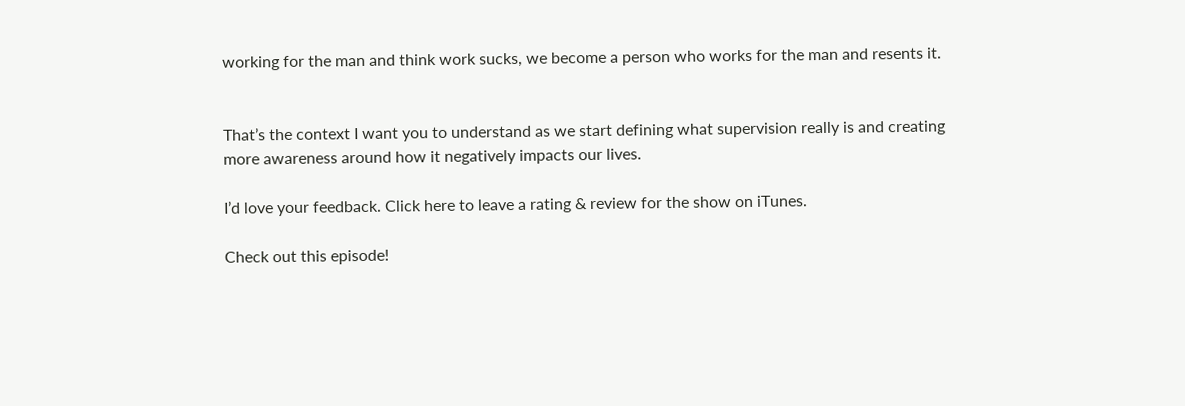working for the man and think work sucks, we become a person who works for the man and resents it.


That’s the context I want you to understand as we start defining what supervision really is and creating more awareness around how it negatively impacts our lives.

I’d love your feedback. Click here to leave a rating & review for the show on iTunes.

Check out this episode!